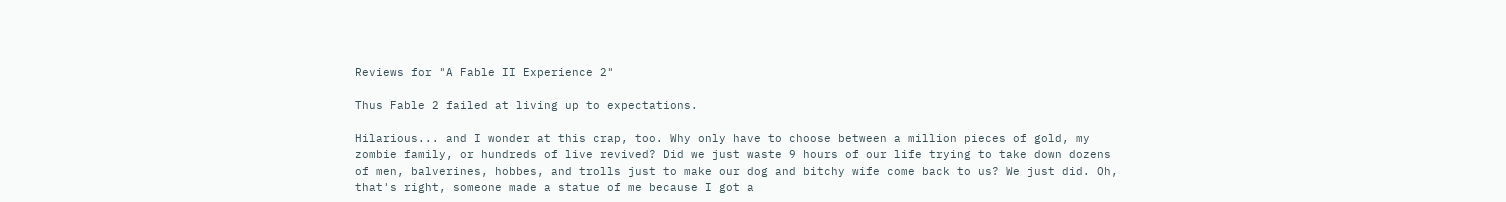Reviews for "A Fable II Experience 2"

Thus Fable 2 failed at living up to expectations.

Hilarious... and I wonder at this crap, too. Why only have to choose between a million pieces of gold, my zombie family, or hundreds of live revived? Did we just waste 9 hours of our life trying to take down dozens of men, balverines, hobbes, and trolls just to make our dog and bitchy wife come back to us? We just did. Oh, that's right, someone made a statue of me because I got a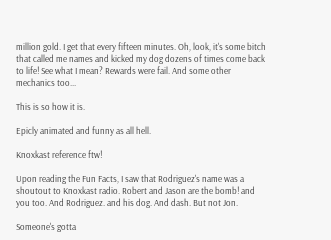million gold. I get that every fifteen minutes. Oh, look, it's some bitch that called me names and kicked my dog dozens of times come back to life! See what I mean? Rewards were fail. And some other mechanics too...

This is so how it is.

Epicly animated and funny as all hell.

Knoxkast reference ftw!

Upon reading the Fun Facts, I saw that Rodriguez's name was a shoutout to Knoxkast radio. Robert and Jason are the bomb! and you too. And Rodriguez. and his dog. And dash. But not Jon.

Someone's gotta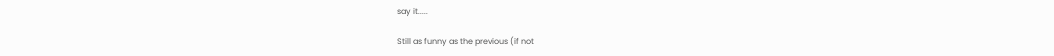say it.....

Still as funny as the previous (if not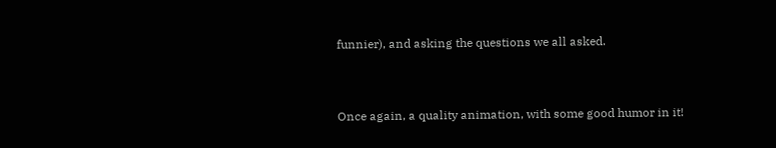funnier), and asking the questions we all asked.


Once again, a quality animation, with some good humor in it!